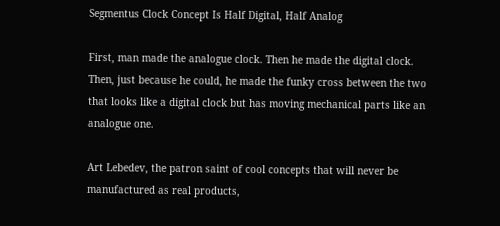Segmentus Clock Concept Is Half Digital, Half Analog

First, man made the analogue clock. Then he made the digital clock. Then, just because he could, he made the funky cross between the two that looks like a digital clock but has moving mechanical parts like an analogue one.

Art Lebedev, the patron saint of cool concepts that will never be manufactured as real products,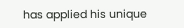has applied his unique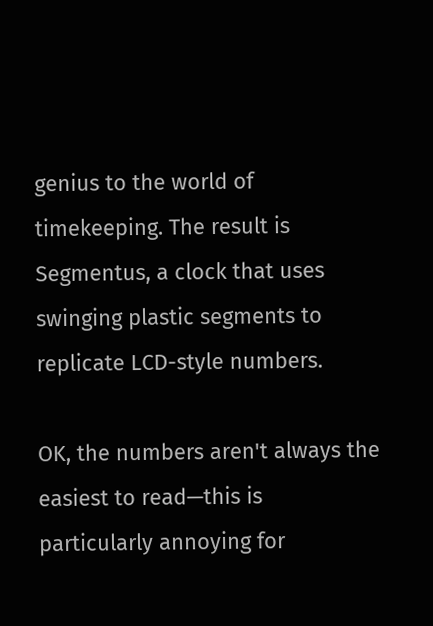genius to the world of timekeeping. The result is Segmentus, a clock that uses swinging plastic segments to replicate LCD-style numbers.

OK, the numbers aren't always the easiest to read—this is particularly annoying for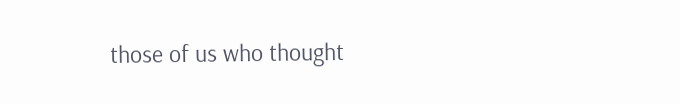those of us who thought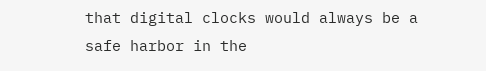that digital clocks would always be a safe harbor in the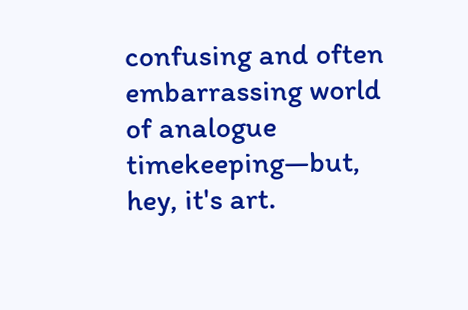confusing and often embarrassing world of analogue timekeeping—but, hey, it's art.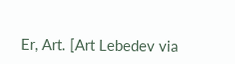Er, Art. [Art Lebedev via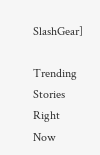SlashGear]

Trending Stories Right Now